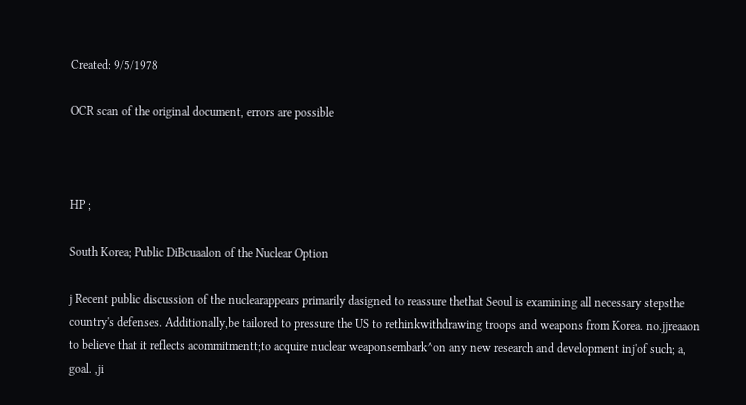Created: 9/5/1978

OCR scan of the original document, errors are possible



HP ;

South Korea; Public DiBcuaalon of the Nuclear Option

j Recent public discussion of the nuclearappears primarily dasigned to reassure thethat Seoul is examining all necessary stepsthe country's defenses. Additionally,be tailored to pressure the US to rethinkwithdrawing troops and weapons from Korea. no.jjreaaon to believe that it reflects acommitmentt;to acquire nuclear weaponsembark^on any new research and development inj'of such; a, goal. ,ji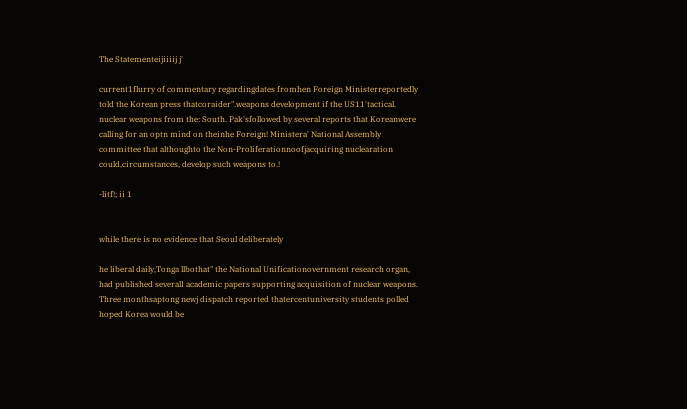The Statementeijiiiij j'

current1flurry of commentary regardingdates fromhen Foreign Ministerreportedly told the Korean press thatcoraider".weapons development if the US11'tactical. nuclear weapons from the: South. Pak'sfollowed by several reports that Koreanwere calling for an optn mind on theinhe Foreign! Ministera' National Assembly committee that althoughto the Non-Proliferationnoofjacquiring nuclearation could,circumstances, develop such weapons to.!

-litf!; ii 1


while there is no evidence that Seoul deliberately

he liberal daily,Tonga llbothat" the National Unificationovernment research organ, had published severalI academic papers supporting acquisition of nuclear weapons. Three monthsaptong newj dispatch reported thatercentuniversity students polled hoped Korea would be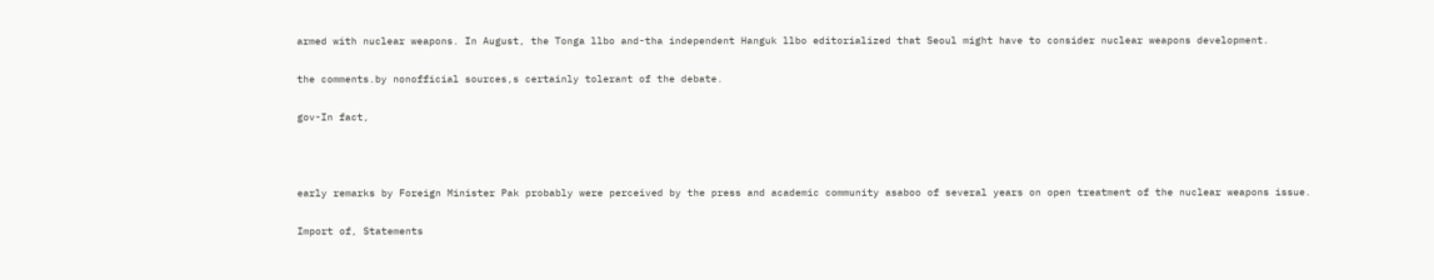armed with nuclear weapons. In August, the Tonga llbo and-tha independent Hanguk llbo editorialized that Seoul might have to consider nuclear weapons development.

the comments.by nonofficial sources,s certainly tolerant of the debate.

gov-In fact,



early remarks by Foreign Minister Pak probably were perceived by the press and academic community asaboo of several years on open treatment of the nuclear weapons issue.

Import of, Statements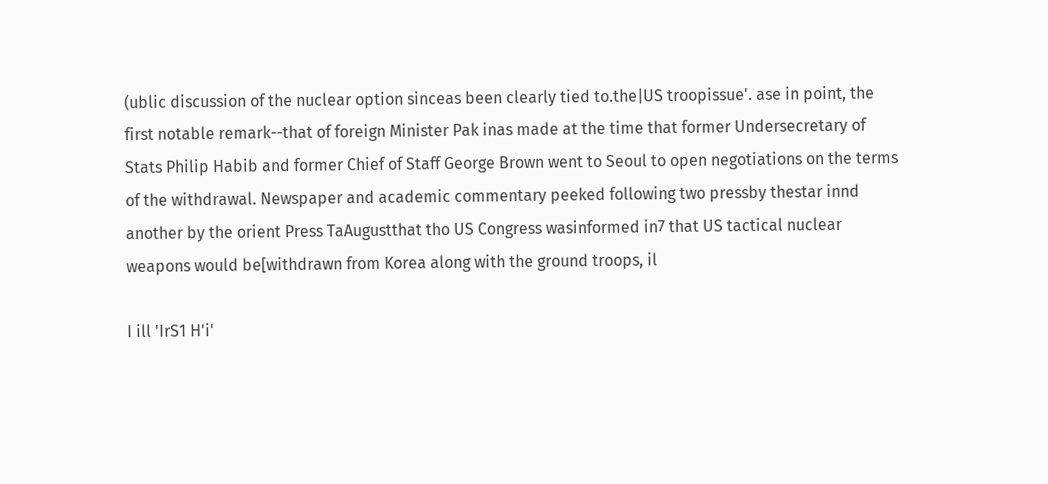(ublic discussion of the nuclear option sinceas been clearly tied to.the|US troopissue'. ase in point, the first notable remark--that of foreign Minister Pak inas made at the time that former Undersecretary of Stats Philip Habib and former Chief of Staff George Brown went to Seoul to open negotiations on the terms of the withdrawal. Newspaper and academic commentary peeked following two pressby thestar innd another by the orient Press TaAugustthat tho US Congress wasinformed in7 that US tactical nuclear weapons would be[withdrawn from Korea along with the ground troops, il

I ill 'IrS1 H'i'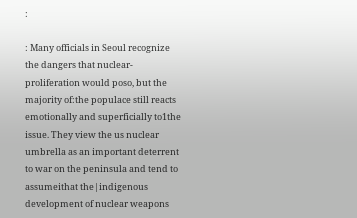:

: Many officials in Seoul recognize the dangers that nuclear- proliferation would poso, but the majority of:the populace still reacts emotionally and superficially to1the issue. They view the us nuclear umbrella as an important deterrent to war on the peninsula and tend to assumeithat the|indigenous development of nuclear weapons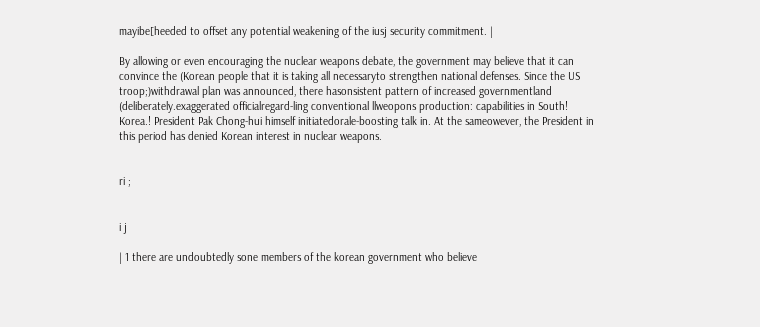mayibe[heeded to offset any potential weakening of the iusj security commitment. |

By allowing or even encouraging the nuclear weapons debate, the government may believe that it can convince the (Korean people that it is taking all necessaryto strengthen national defenses. Since the US troop;)withdrawal plan was announced, there hasonsistent pattern of increased governmentland (deliberately.exaggerated officialregard-ling conventional llweopons production: capabilities in South! Korea.! President Pak Chong-hui himself initiatedorale-boosting talk in. At the sameowever, the President in this period has denied Korean interest in nuclear weapons.


ri ;


i j

| 1 there are undoubtedly sone members of the korean government who believe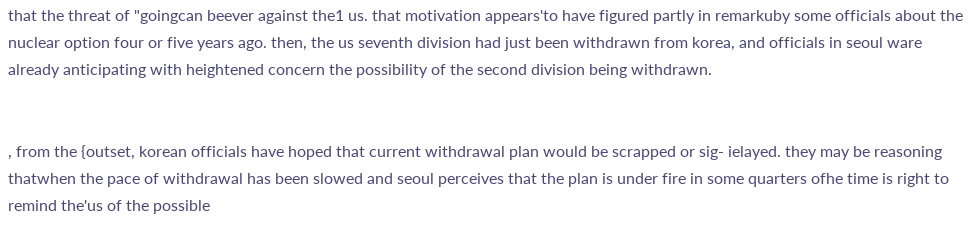that the threat of "goingcan beever against the1 us. that motivation appears'to have figured partly in remarkuby some officials about the nuclear option four or five years ago. then, the us seventh division had just been withdrawn from korea, and officials in seoul ware already anticipating with heightened concern the possibility of the second division being withdrawn.


, from the {outset, korean officials have hoped that current withdrawal plan would be scrapped or sig- ielayed. they may be reasoning thatwhen the pace of withdrawal has been slowed and seoul perceives that the plan is under fire in some quarters ofhe time is right to remind the'us of the possible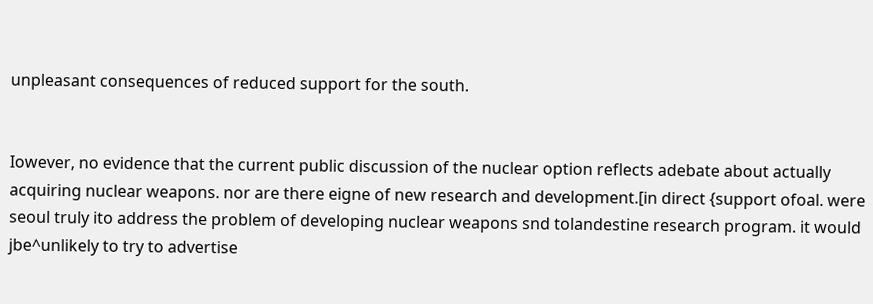unpleasant consequences of reduced support for the south.


Iowever, no evidence that the current public discussion of the nuclear option reflects adebate about actually acquiring nuclear weapons. nor are there eigne of new research and development.[in direct {support ofoal. were seoul truly ito address the problem of developing nuclear weapons snd tolandestine research program. it would jbe^unlikely to try to advertise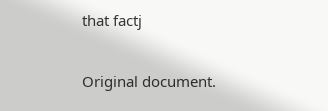that factj

Original document.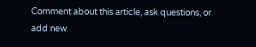Comment about this article, ask questions, or add new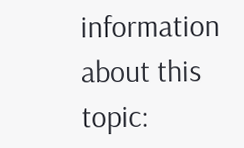information about this topic: